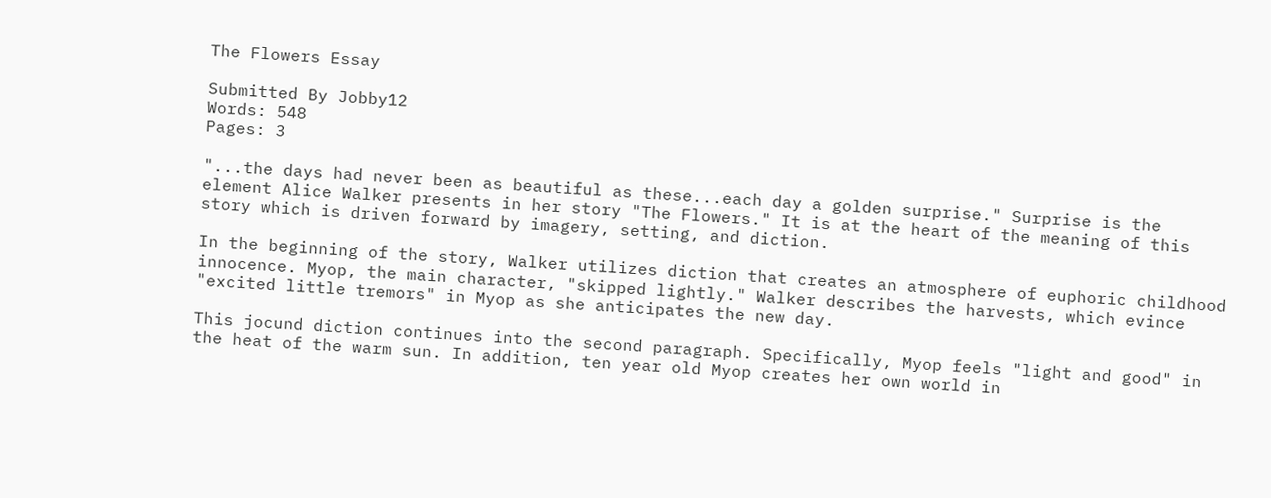The Flowers Essay

Submitted By Jobby12
Words: 548
Pages: 3

"...the days had never been as beautiful as these...each day a golden surprise." Surprise is the element Alice Walker presents in her story "The Flowers." It is at the heart of the meaning of this story which is driven forward by imagery, setting, and diction.

In the beginning of the story, Walker utilizes diction that creates an atmosphere of euphoric childhood innocence. Myop, the main character, "skipped lightly." Walker describes the harvests, which evince "excited little tremors" in Myop as she anticipates the new day.

This jocund diction continues into the second paragraph. Specifically, Myop feels "light and good" in the heat of the warm sun. In addition, ten year old Myop creates her own world in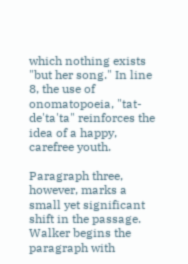which nothing exists "but her song." In line 8, the use of onomatopoeia, "tat-de'ta'ta" reinforces the idea of a happy, carefree youth.

Paragraph three, however, marks a small yet significant shift in the passage. Walker begins the paragraph with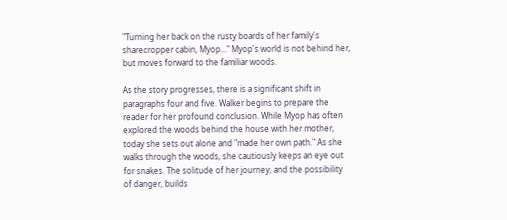"Turning her back on the rusty boards of her family's sharecropper cabin, Myop..." Myop's world is not behind her, but moves forward to the familiar woods.

As the story progresses, there is a significant shift in paragraphs four and five. Walker begins to prepare the reader for her profound conclusion. While Myop has often explored the woods behind the house with her mother, today she sets out alone and "made her own path." As she walks through the woods, she cautiously keeps an eye out for snakes. The solitude of her journey, and the possibility of danger, builds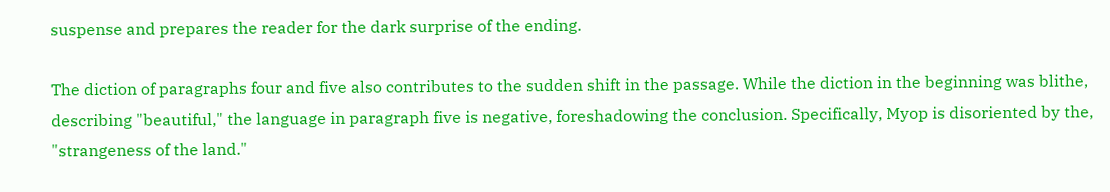suspense and prepares the reader for the dark surprise of the ending.

The diction of paragraphs four and five also contributes to the sudden shift in the passage. While the diction in the beginning was blithe, describing "beautiful," the language in paragraph five is negative, foreshadowing the conclusion. Specifically, Myop is disoriented by the, "strangeness of the land."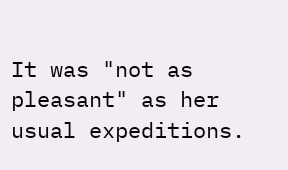It was "not as pleasant" as her usual expeditions.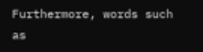Furthermore, words such as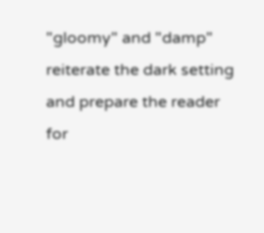"gloomy" and "damp" reiterate the dark setting and prepare the reader for